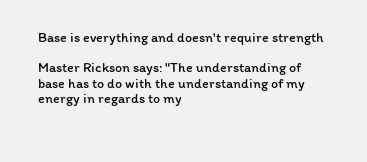Base is everything and doesn't require strength

Master Rickson says: "The understanding of base has to do with the understanding of my energy in regards to my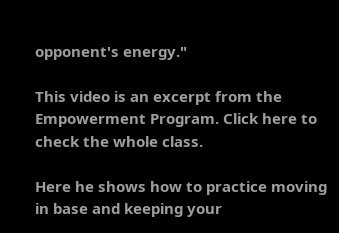opponent's energy."

This video is an excerpt from the Empowerment Program. Click here to check the whole class.

Here he shows how to practice moving in base and keeping your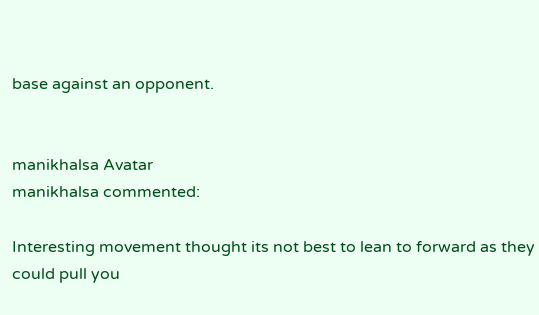base against an opponent.


manikhalsa Avatar
manikhalsa commented:

Interesting movement thought its not best to lean to forward as they could pull you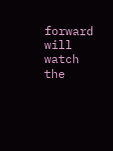forward will watch the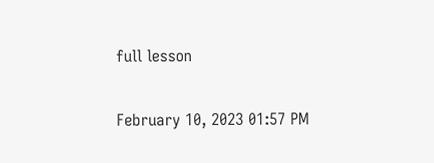full lesson

February 10, 2023 01:57 PM